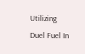Utilizing Duel Fuel In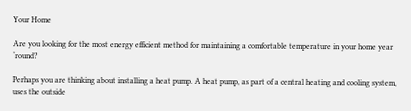Your Home

Are you looking for the most energy efficient method for maintaining a comfortable temperature in your home year ‘round?

Perhaps you are thinking about installing a heat pump. A heat pump, as part of a central heating and cooling system, uses the outside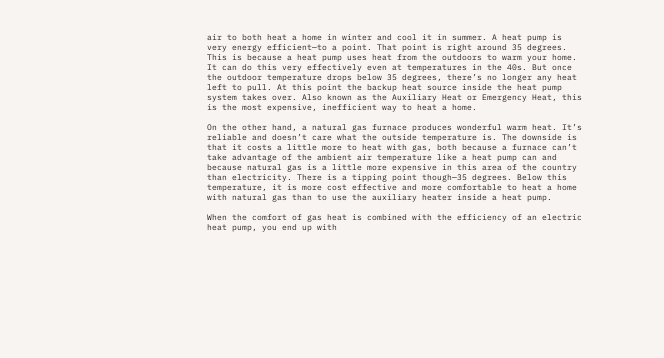air to both heat a home in winter and cool it in summer. A heat pump is very energy efficient—to a point. That point is right around 35 degrees. This is because a heat pump uses heat from the outdoors to warm your home. It can do this very effectively even at temperatures in the 40s. But once the outdoor temperature drops below 35 degrees, there’s no longer any heat left to pull. At this point the backup heat source inside the heat pump system takes over. Also known as the Auxiliary Heat or Emergency Heat, this is the most expensive, inefficient way to heat a home.

On the other hand, a natural gas furnace produces wonderful warm heat. It’s reliable and doesn’t care what the outside temperature is. The downside is that it costs a little more to heat with gas, both because a furnace can’t take advantage of the ambient air temperature like a heat pump can and because natural gas is a little more expensive in this area of the country than electricity. There is a tipping point though—35 degrees. Below this temperature, it is more cost effective and more comfortable to heat a home with natural gas than to use the auxiliary heater inside a heat pump.

When the comfort of gas heat is combined with the efficiency of an electric heat pump, you end up with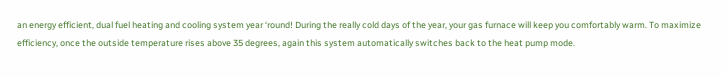an energy efficient, dual fuel heating and cooling system year ‘round! During the really cold days of the year, your gas furnace will keep you comfortably warm. To maximize efficiency, once the outside temperature rises above 35 degrees, again this system automatically switches back to the heat pump mode.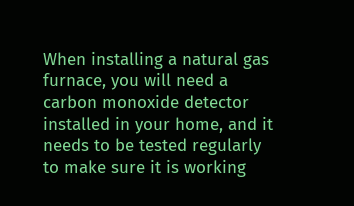When installing a natural gas furnace, you will need a carbon monoxide detector installed in your home, and it needs to be tested regularly to make sure it is working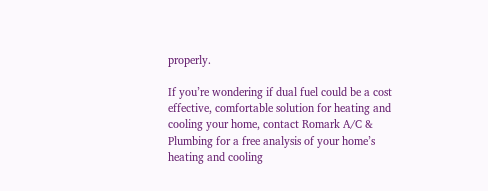properly.

If you’re wondering if dual fuel could be a cost effective, comfortable solution for heating and cooling your home, contact Romark A/C & Plumbing for a free analysis of your home’s heating and cooling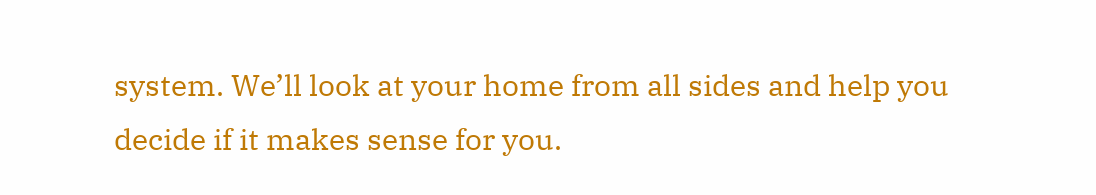system. We’ll look at your home from all sides and help you decide if it makes sense for you.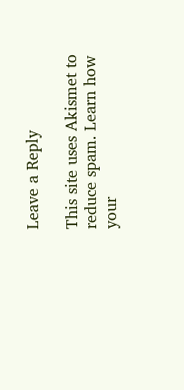Leave a Reply

This site uses Akismet to reduce spam. Learn how your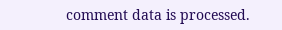comment data is processed.